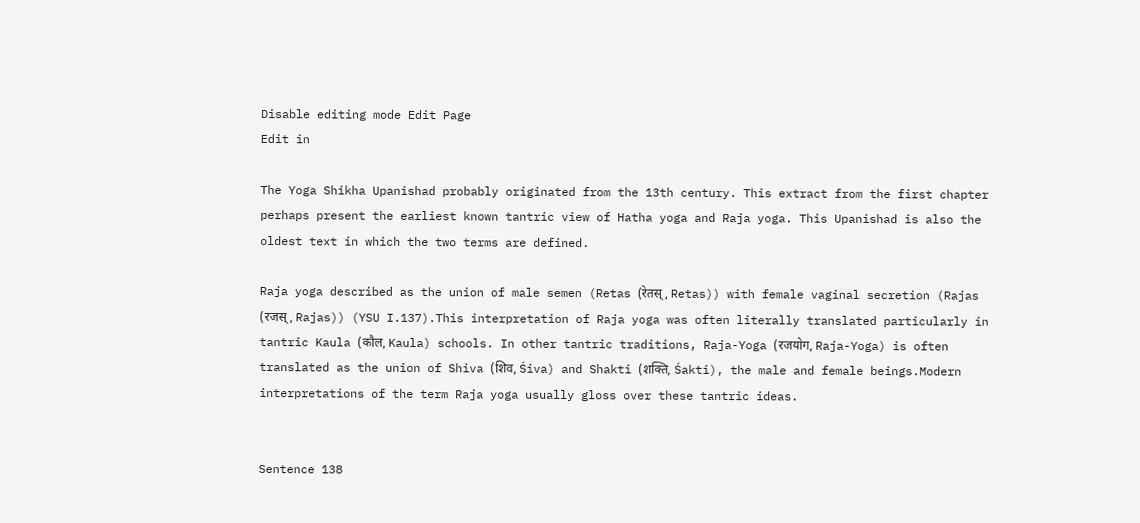Disable editing mode Edit Page
Edit in

The Yoga Shikha Upanishad probably originated from the 13th century. This extract from the first chapter perhaps present the earliest known tantric view of Hatha yoga and Raja yoga. This Upanishad is also the oldest text in which the two terms are defined.

Raja yoga described as the union of male semen (Retas (रेतस्, Retas)) with female vaginal secretion (Rajas (रजस्, Rajas)) (YSU I.137).This interpretation of Raja yoga was often literally translated particularly in tantric Kaula (कौल, Kaula) schools. In other tantric traditions, Raja-Yoga (रजयोग, Raja-Yoga) is often translated as the union of Shiva (शिव, Śiva) and Shakti (शक्ति, Śakti), the male and female beings.Modern interpretations of the term Raja yoga usually gloss over these tantric ideas.


Sentence 138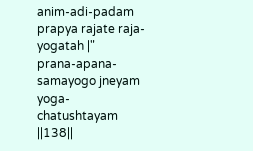anim-adi-padam prapya rajate raja-yogatah |"
prana-apana-samayogo jneyam yoga-chatushtayam ||138||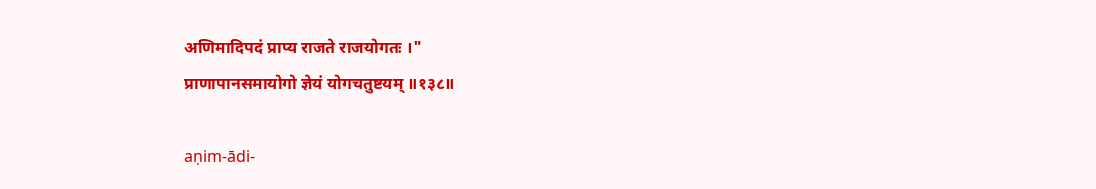अणिमादिपदं प्राप्य राजते राजयोगतः ।"
प्राणापानसमायोगो ज्ञेयं योगचतुष्टयम् ॥१३८॥

aṇim-ādi-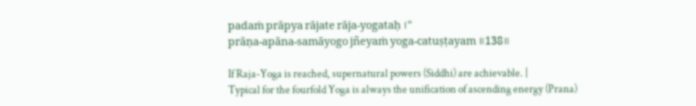padaṁ prāpya rājate rāja-yogataḥ ।"
prāṇa-apāna-samāyogo jñeyaṁ yoga-catuṣṭayam ॥138॥

If Raja-Yoga is reached, supernatural powers (Siddhi) are achievable. |
Typical for the fourfold Yoga is always the unification of ascending energy (Prana)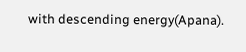with descending energy(Apana).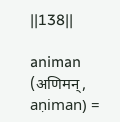||138||

animan (अणिमन्, aṇiman) =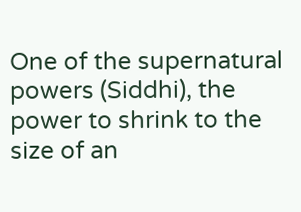One of the supernatural powers (Siddhi), the power to shrink to the size of an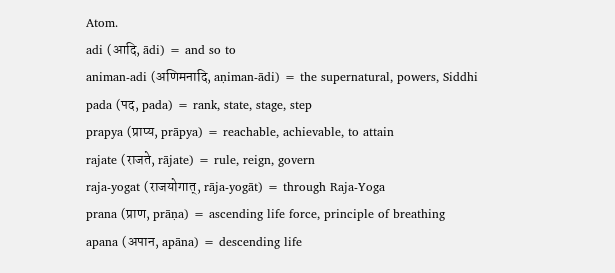Atom.
adi (आदि, ādi) = and so to
animan-adi (अणिमनादि, aṇiman-ādi) = the supernatural, powers, Siddhi
pada (पद, pada) = rank, state, stage, step
prapya (प्राप्य, prāpya) = reachable, achievable, to attain
rajate (राजते, rājate) = rule, reign, govern
raja-yogat (राजयोगात्, rāja-yogāt) = through Raja-Yoga
prana (प्राण, prāṇa) = ascending life force, principle of breathing
apana (अपान, apāna) = descending life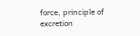force, principle of excretion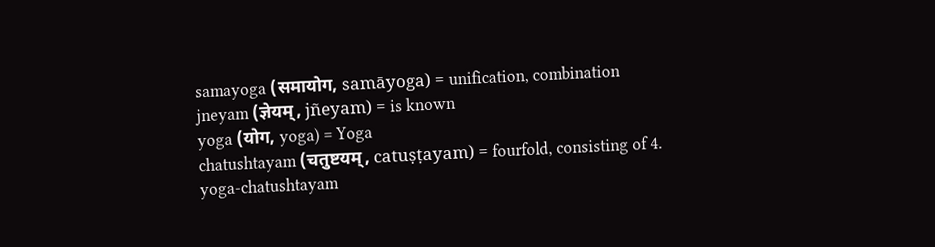samayoga (समायोग, samāyoga) = unification, combination
jneyam (ज्ञेयम्, jñeyam) = is known
yoga (योग, yoga) = Yoga
chatushtayam (चतुष्टयम्, catuṣṭayam) = fourfold, consisting of 4.
yoga-chatushtayam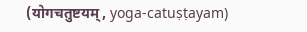(योगचतुष्टयम्, yoga-catuṣṭayam)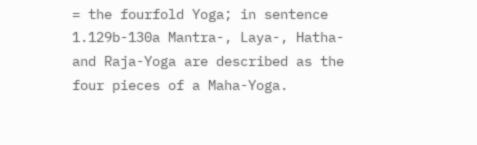= the fourfold Yoga; in sentence 1.129b-130a Mantra-, Laya-, Hatha- and Raja-Yoga are described as the four pieces of a Maha-Yoga.